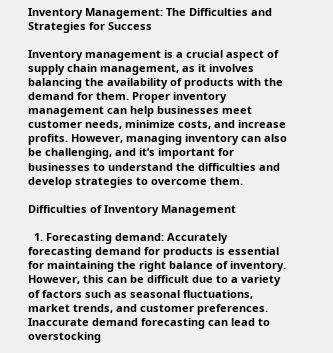Inventory Management: The Difficulties and Strategies for Success

Inventory management is a crucial aspect of supply chain management, as it involves balancing the availability of products with the demand for them. Proper inventory management can help businesses meet customer needs, minimize costs, and increase profits. However, managing inventory can also be challenging, and it’s important for businesses to understand the difficulties and develop strategies to overcome them.

Difficulties of Inventory Management

  1. Forecasting demand: Accurately forecasting demand for products is essential for maintaining the right balance of inventory. However, this can be difficult due to a variety of factors such as seasonal fluctuations, market trends, and customer preferences. Inaccurate demand forecasting can lead to overstocking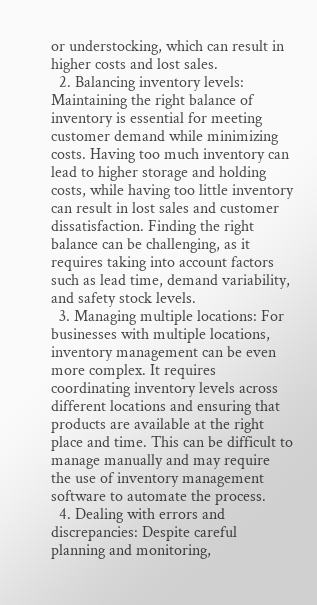or understocking, which can result in higher costs and lost sales.
  2. Balancing inventory levels: Maintaining the right balance of inventory is essential for meeting customer demand while minimizing costs. Having too much inventory can lead to higher storage and holding costs, while having too little inventory can result in lost sales and customer dissatisfaction. Finding the right balance can be challenging, as it requires taking into account factors such as lead time, demand variability, and safety stock levels.
  3. Managing multiple locations: For businesses with multiple locations, inventory management can be even more complex. It requires coordinating inventory levels across different locations and ensuring that products are available at the right place and time. This can be difficult to manage manually and may require the use of inventory management software to automate the process.
  4. Dealing with errors and discrepancies: Despite careful planning and monitoring,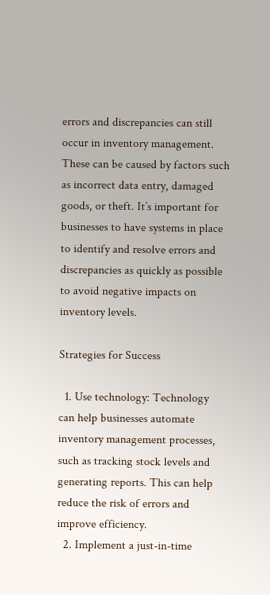errors and discrepancies can still occur in inventory management. These can be caused by factors such as incorrect data entry, damaged goods, or theft. It’s important for businesses to have systems in place to identify and resolve errors and discrepancies as quickly as possible to avoid negative impacts on inventory levels.

Strategies for Success

  1. Use technology: Technology can help businesses automate inventory management processes, such as tracking stock levels and generating reports. This can help reduce the risk of errors and improve efficiency.
  2. Implement a just-in-time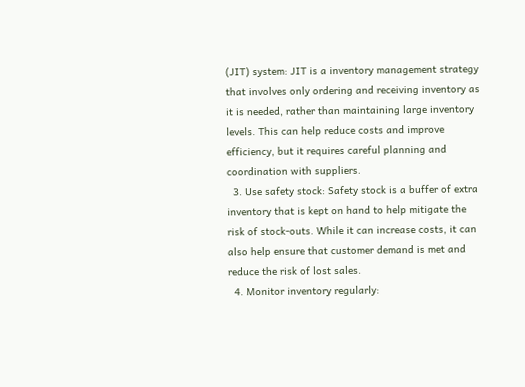(JIT) system: JIT is a inventory management strategy that involves only ordering and receiving inventory as it is needed, rather than maintaining large inventory levels. This can help reduce costs and improve efficiency, but it requires careful planning and coordination with suppliers.
  3. Use safety stock: Safety stock is a buffer of extra inventory that is kept on hand to help mitigate the risk of stock-outs. While it can increase costs, it can also help ensure that customer demand is met and reduce the risk of lost sales.
  4. Monitor inventory regularly: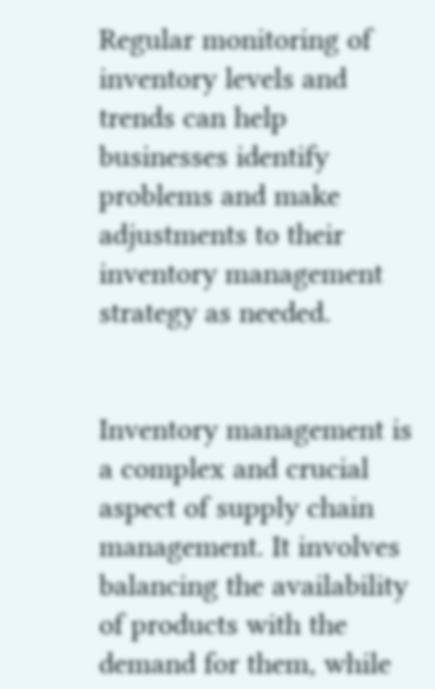Regular monitoring of inventory levels and trends can help businesses identify problems and make adjustments to their inventory management strategy as needed.


Inventory management is a complex and crucial aspect of supply chain management. It involves balancing the availability of products with the demand for them, while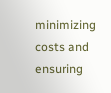minimizing costs and ensuring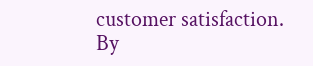customer satisfaction. By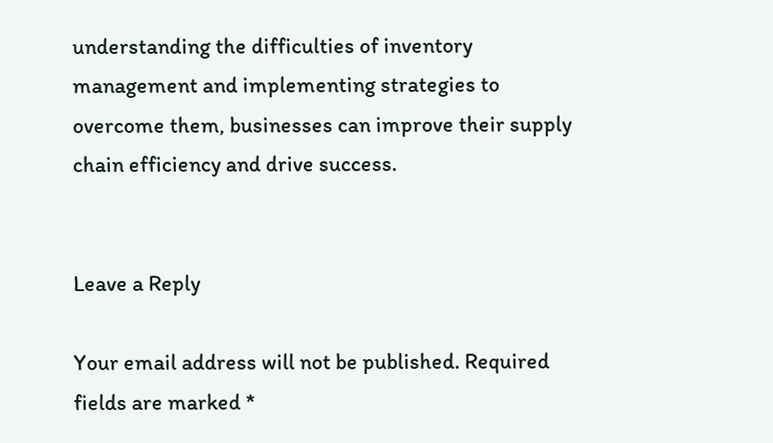understanding the difficulties of inventory management and implementing strategies to overcome them, businesses can improve their supply chain efficiency and drive success.


Leave a Reply

Your email address will not be published. Required fields are marked *